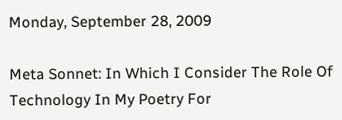Monday, September 28, 2009

Meta Sonnet: In Which I Consider The Role Of Technology In My Poetry For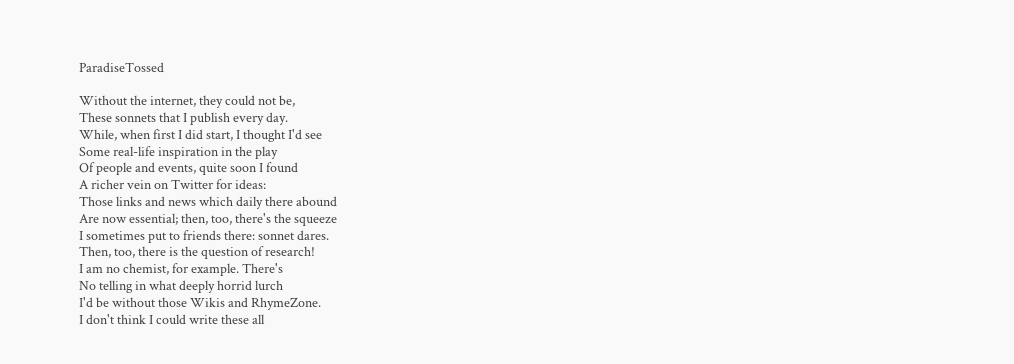ParadiseTossed

Without the internet, they could not be,
These sonnets that I publish every day.
While, when first I did start, I thought I'd see
Some real-life inspiration in the play
Of people and events, quite soon I found
A richer vein on Twitter for ideas:
Those links and news which daily there abound
Are now essential; then, too, there's the squeeze
I sometimes put to friends there: sonnet dares.
Then, too, there is the question of research!
I am no chemist, for example. There's
No telling in what deeply horrid lurch
I'd be without those Wikis and RhymeZone.
I don't think I could write these all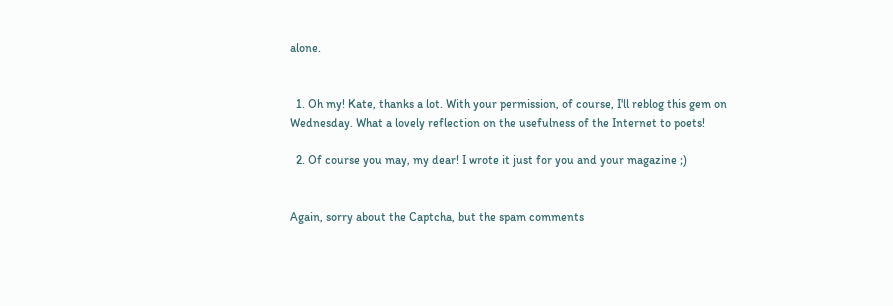alone.


  1. Oh my! Kate, thanks a lot. With your permission, of course, I'll reblog this gem on Wednesday. What a lovely reflection on the usefulness of the Internet to poets!

  2. Of course you may, my dear! I wrote it just for you and your magazine ;)


Again, sorry about the Captcha, but the spam comments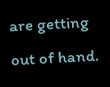are getting out of hand.